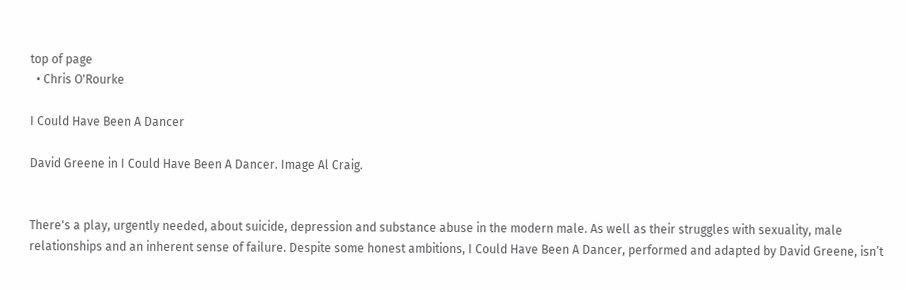top of page
  • Chris O'Rourke

I Could Have Been A Dancer

David Greene in I Could Have Been A Dancer. Image Al Craig.


There's a play, urgently needed, about suicide, depression and substance abuse in the modern male. As well as their struggles with sexuality, male relationships and an inherent sense of failure. Despite some honest ambitions, I Could Have Been A Dancer, performed and adapted by David Greene, isn’t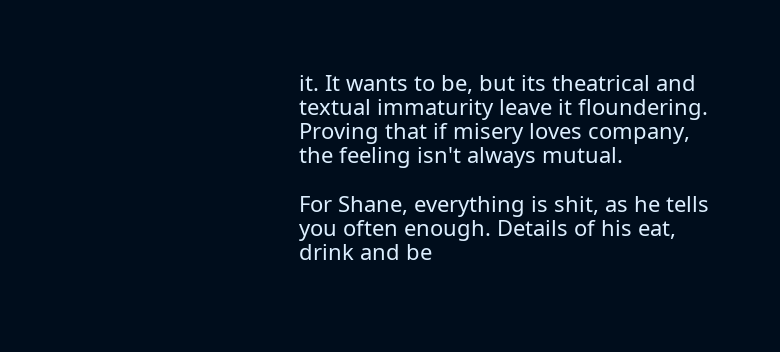it. It wants to be, but its theatrical and textual immaturity leave it floundering. Proving that if misery loves company, the feeling isn't always mutual.

For Shane, everything is shit, as he tells you often enough. Details of his eat, drink and be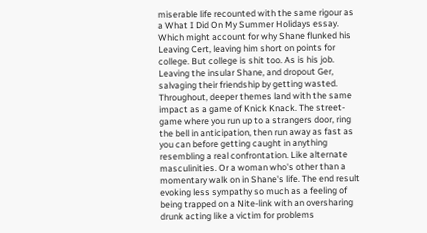miserable life recounted with the same rigour as a What I Did On My Summer Holidays essay. Which might account for why Shane flunked his Leaving Cert, leaving him short on points for college. But college is shit too. As is his job. Leaving the insular Shane, and dropout Ger, salvaging their friendship by getting wasted. Throughout, deeper themes land with the same impact as a game of Knick Knack. The street-game where you run up to a strangers door, ring the bell in anticipation, then run away as fast as you can before getting caught in anything resembling a real confrontation. Like alternate masculinities. Or a woman who's other than a momentary walk on in Shane's life. The end result evoking less sympathy so much as a feeling of being trapped on a Nite-link with an oversharing drunk acting like a victim for problems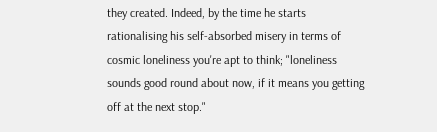they created. Indeed, by the time he starts rationalising his self-absorbed misery in terms of cosmic loneliness you're apt to think; "loneliness sounds good round about now, if it means you getting off at the next stop."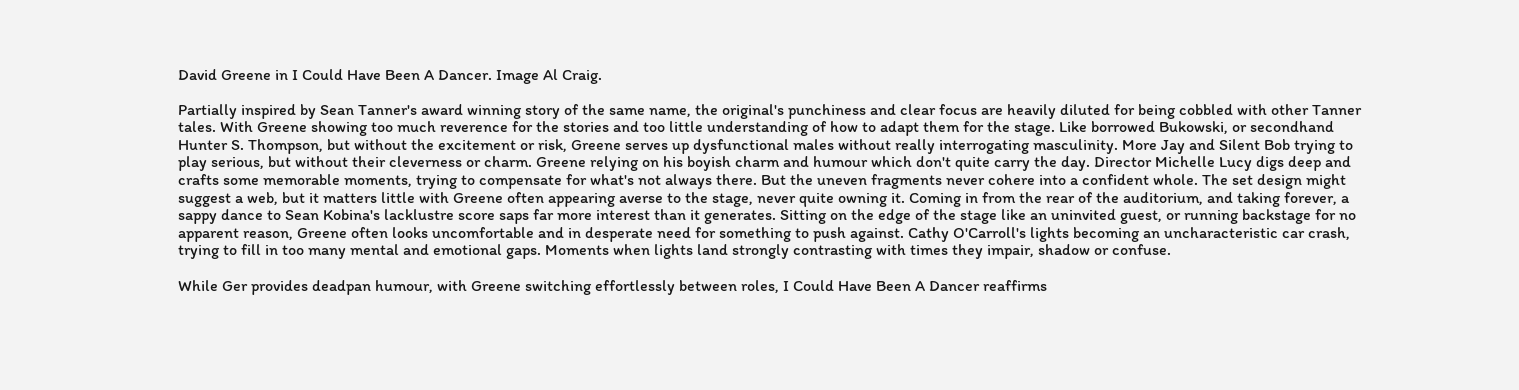David Greene in I Could Have Been A Dancer. Image Al Craig.

Partially inspired by Sean Tanner's award winning story of the same name, the original's punchiness and clear focus are heavily diluted for being cobbled with other Tanner tales. With Greene showing too much reverence for the stories and too little understanding of how to adapt them for the stage. Like borrowed Bukowski, or secondhand Hunter S. Thompson, but without the excitement or risk, Greene serves up dysfunctional males without really interrogating masculinity. More Jay and Silent Bob trying to play serious, but without their cleverness or charm. Greene relying on his boyish charm and humour which don't quite carry the day. Director Michelle Lucy digs deep and crafts some memorable moments, trying to compensate for what's not always there. But the uneven fragments never cohere into a confident whole. The set design might suggest a web, but it matters little with Greene often appearing averse to the stage, never quite owning it. Coming in from the rear of the auditorium, and taking forever, a sappy dance to Sean Kobina's lacklustre score saps far more interest than it generates. Sitting on the edge of the stage like an uninvited guest, or running backstage for no apparent reason, Greene often looks uncomfortable and in desperate need for something to push against. Cathy O'Carroll's lights becoming an uncharacteristic car crash, trying to fill in too many mental and emotional gaps. Moments when lights land strongly contrasting with times they impair, shadow or confuse.

While Ger provides deadpan humour, with Greene switching effortlessly between roles, I Could Have Been A Dancer reaffirms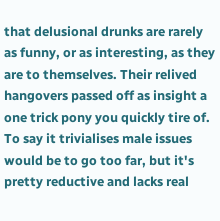that delusional drunks are rarely as funny, or as interesting, as they are to themselves. Their relived hangovers passed off as insight a one trick pony you quickly tire of. To say it trivialises male issues would be to go too far, but it's pretty reductive and lacks real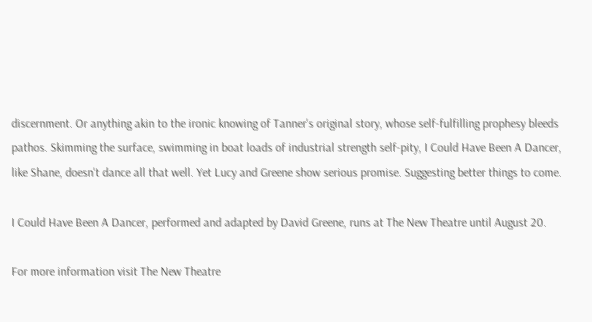discernment. Or anything akin to the ironic knowing of Tanner's original story, whose self-fulfilling prophesy bleeds pathos. Skimming the surface, swimming in boat loads of industrial strength self-pity, I Could Have Been A Dancer, like Shane, doesn't dance all that well. Yet Lucy and Greene show serious promise. Suggesting better things to come.

I Could Have Been A Dancer, performed and adapted by David Greene, runs at The New Theatre until August 20.

For more information visit The New Theatre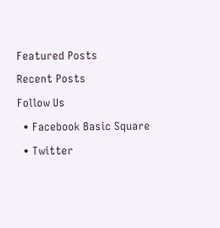Featured Posts
Recent Posts
Follow Us
  • Facebook Basic Square
  • Twitter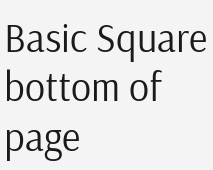Basic Square
bottom of page